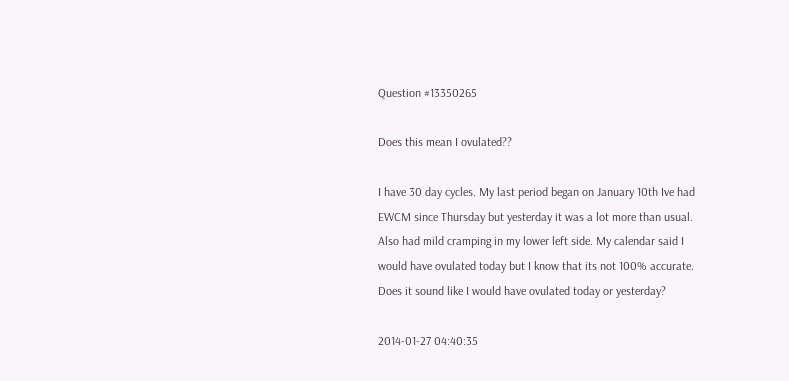Question #13350265

Does this mean I ovulated??

I have 30 day cycles. My last period began on January 10th Ive had EWCM since Thursday but yesterday it was a lot more than usual. Also had mild cramping in my lower left side. My calendar said I would have ovulated today but I know that its not 100% accurate. Does it sound like I would have ovulated today or yesterday?

2014-01-27 04:40:35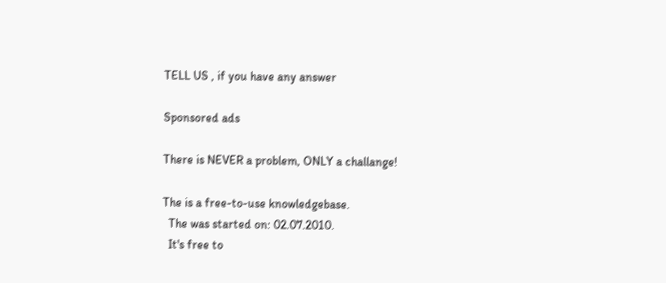TELL US , if you have any answer

Sponsored ads

There is NEVER a problem, ONLY a challange!

The is a free-to-use knowledgebase.
  The was started on: 02.07.2010.
  It's free to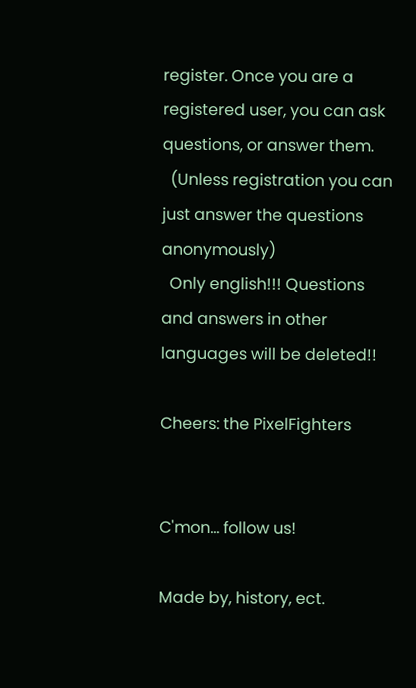register. Once you are a registered user, you can ask questions, or answer them.
  (Unless registration you can just answer the questions anonymously)
  Only english!!! Questions and answers in other languages will be deleted!!

Cheers: the PixelFighters


C'mon... follow us!

Made by, history, ect.